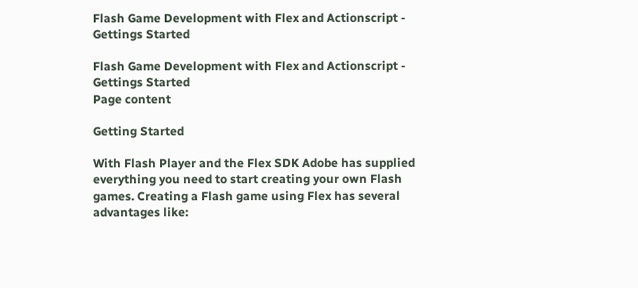Flash Game Development with Flex and Actionscript - Gettings Started

Flash Game Development with Flex and Actionscript - Gettings Started
Page content

Getting Started

With Flash Player and the Flex SDK Adobe has supplied everything you need to start creating your own Flash games. Creating a Flash game using Flex has several advantages like: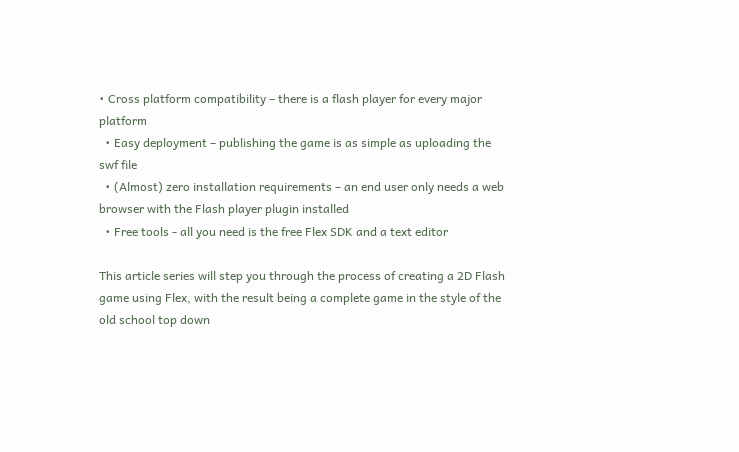• Cross platform compatibility – there is a flash player for every major platform
  • Easy deployment – publishing the game is as simple as uploading the swf file
  • (Almost) zero installation requirements – an end user only needs a web browser with the Flash player plugin installed
  • Free tools - all you need is the free Flex SDK and a text editor

This article series will step you through the process of creating a 2D Flash game using Flex, with the result being a complete game in the style of the old school top down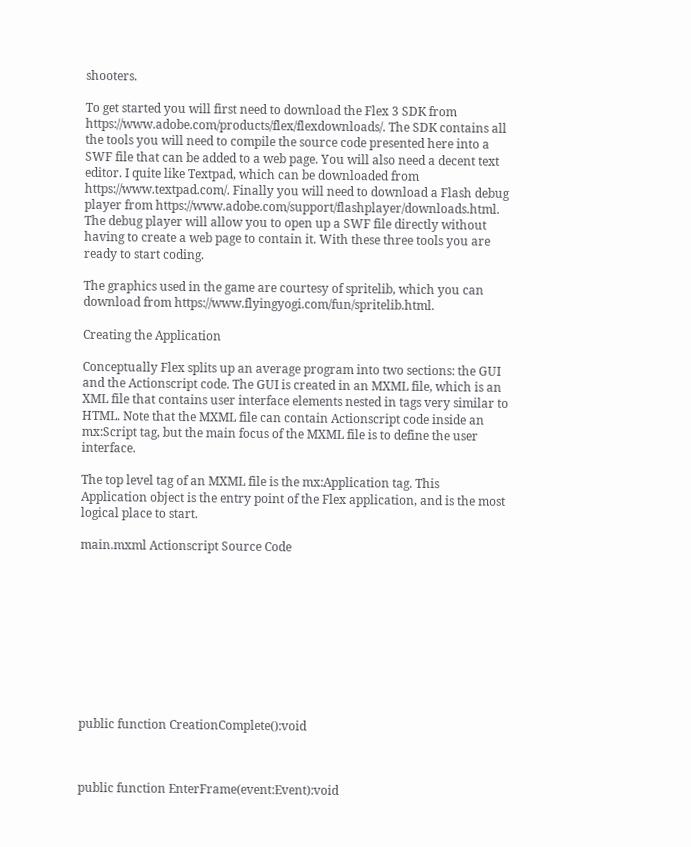shooters.

To get started you will first need to download the Flex 3 SDK from https://www.adobe.com/products/flex/flexdownloads/. The SDK contains all the tools you will need to compile the source code presented here into a SWF file that can be added to a web page. You will also need a decent text editor. I quite like Textpad, which can be downloaded from https://www.textpad.com/. Finally you will need to download a Flash debug player from https://www.adobe.com/support/flashplayer/downloads.html. The debug player will allow you to open up a SWF file directly without having to create a web page to contain it. With these three tools you are ready to start coding.

The graphics used in the game are courtesy of spritelib, which you can download from https://www.flyingyogi.com/fun/spritelib.html.

Creating the Application

Conceptually Flex splits up an average program into two sections: the GUI and the Actionscript code. The GUI is created in an MXML file, which is an XML file that contains user interface elements nested in tags very similar to HTML. Note that the MXML file can contain Actionscript code inside an mx:Script tag, but the main focus of the MXML file is to define the user interface.

The top level tag of an MXML file is the mx:Application tag. This Application object is the entry point of the Flex application, and is the most logical place to start.

main.mxml Actionscript Source Code










public function CreationComplete():void



public function EnterFrame(event:Event):void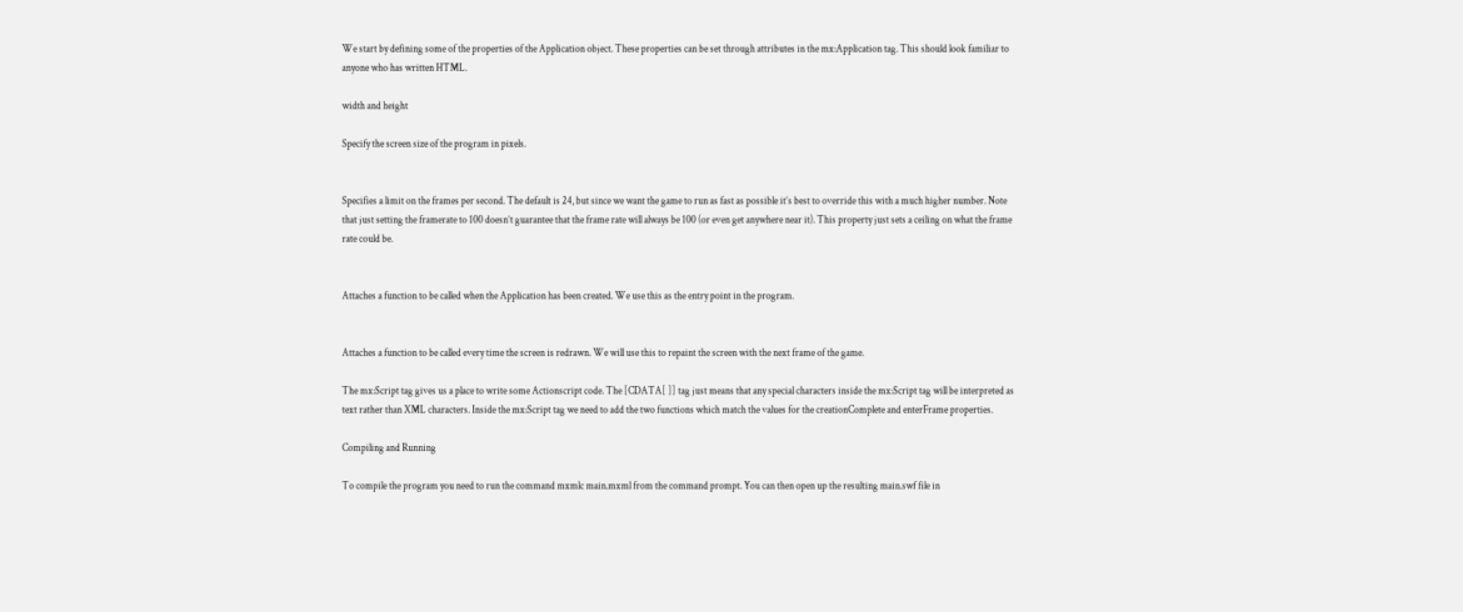We start by defining some of the properties of the Application object. These properties can be set through attributes in the mx:Application tag. This should look familiar to anyone who has written HTML.

width and height

Specify the screen size of the program in pixels.


Specifies a limit on the frames per second. The default is 24, but since we want the game to run as fast as possible it’s best to override this with a much higher number. Note that just setting the framerate to 100 doesn’t guarantee that the frame rate will always be 100 (or even get anywhere near it). This property just sets a ceiling on what the frame rate could be.


Attaches a function to be called when the Application has been created. We use this as the entry point in the program.


Attaches a function to be called every time the screen is redrawn. We will use this to repaint the screen with the next frame of the game.

The mx:Script tag gives us a place to write some Actionscript code. The [CDATA[ ]] tag just means that any special characters inside the mx:Script tag will be interpreted as text rather than XML characters. Inside the mx:Script tag we need to add the two functions which match the values for the creationComplete and enterFrame properties.

Compiling and Running

To compile the program you need to run the command mxmlc main.mxml from the command prompt. You can then open up the resulting main.swf file in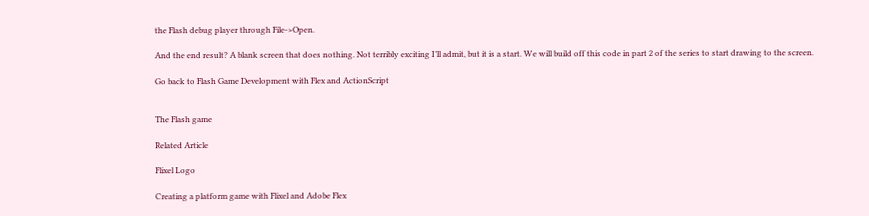the Flash debug player through File->Open.

And the end result? A blank screen that does nothing. Not terribly exciting I’ll admit, but it is a start. We will build off this code in part 2 of the series to start drawing to the screen.

Go back to Flash Game Development with Flex and ActionScript


The Flash game

Related Article

Flixel Logo

Creating a platform game with Flixel and Adobe Flex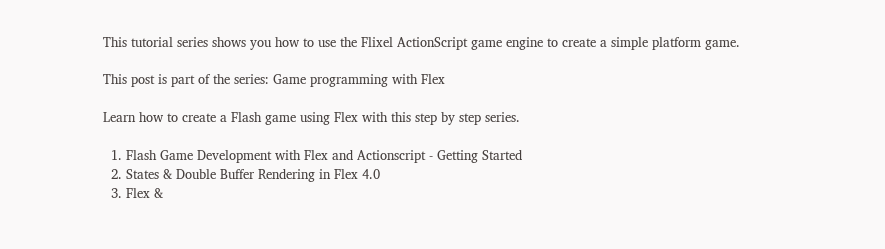This tutorial series shows you how to use the Flixel ActionScript game engine to create a simple platform game.

This post is part of the series: Game programming with Flex

Learn how to create a Flash game using Flex with this step by step series.

  1. Flash Game Development with Flex and Actionscript - Getting Started
  2. States & Double Buffer Rendering in Flex 4.0
  3. Flex &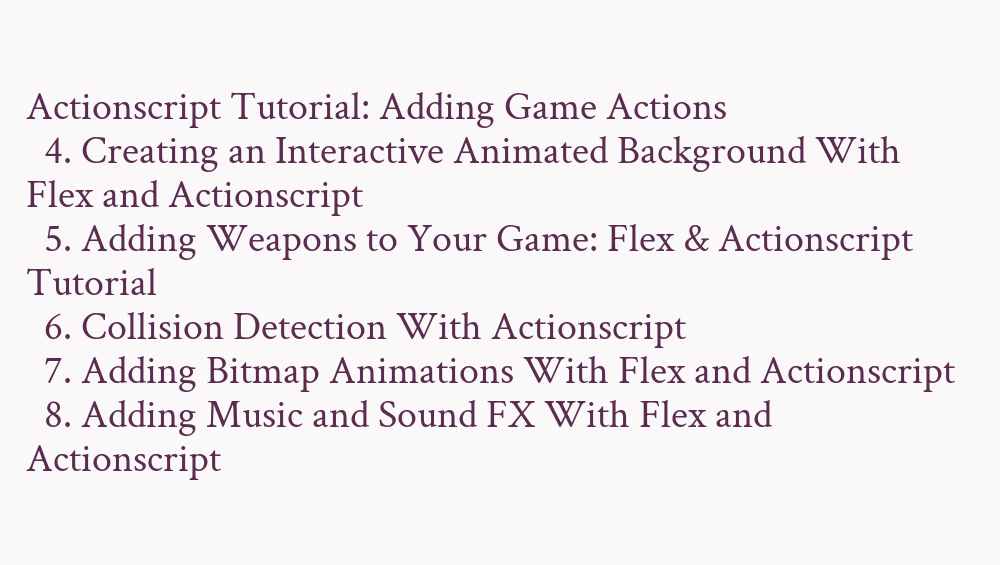Actionscript Tutorial: Adding Game Actions
  4. Creating an Interactive Animated Background With Flex and Actionscript
  5. Adding Weapons to Your Game: Flex & Actionscript Tutorial
  6. Collision Detection With Actionscript
  7. Adding Bitmap Animations With Flex and Actionscript
  8. Adding Music and Sound FX With Flex and Actionscript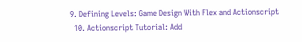9. Defining Levels: Game Design With Flex and Actionscript
  10. Actionscript Tutorial: Add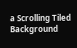a Scrolling Tiled Background